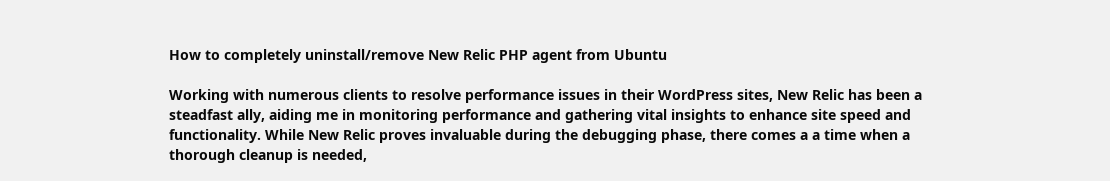How to completely uninstall/remove New Relic PHP agent from Ubuntu

Working with numerous clients to resolve performance issues in their WordPress sites, New Relic has been a steadfast ally, aiding me in monitoring performance and gathering vital insights to enhance site speed and functionality. While New Relic proves invaluable during the debugging phase, there comes a a time when a thorough cleanup is needed,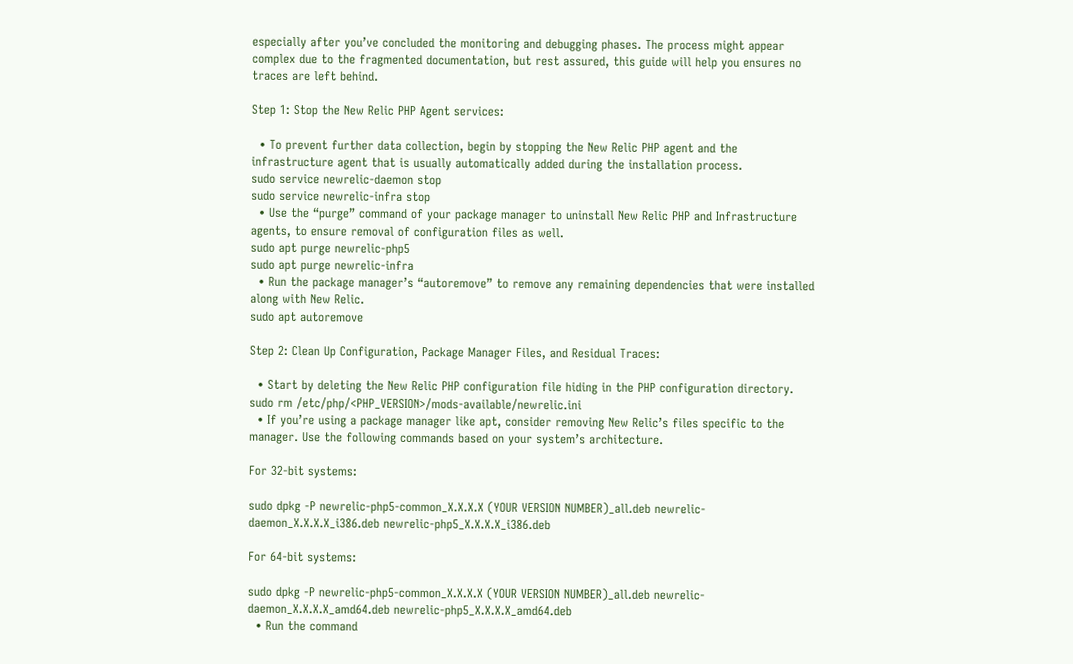especially after you’ve concluded the monitoring and debugging phases. The process might appear complex due to the fragmented documentation, but rest assured, this guide will help you ensures no traces are left behind.

Step 1: Stop the New Relic PHP Agent services:

  • To prevent further data collection, begin by stopping the New Relic PHP agent and the infrastructure agent that is usually automatically added during the installation process.
sudo service newrelic-daemon stop
sudo service newrelic-infra stop
  • Use the “purge” command of your package manager to uninstall New Relic PHP and Infrastructure agents, to ensure removal of configuration files as well.
sudo apt purge newrelic-php5
sudo apt purge newrelic-infra
  • Run the package manager’s “autoremove” to remove any remaining dependencies that were installed along with New Relic.
sudo apt autoremove

Step 2: Clean Up Configuration, Package Manager Files, and Residual Traces:

  • Start by deleting the New Relic PHP configuration file hiding in the PHP configuration directory.
sudo rm /etc/php/<PHP_VERSION>/mods-available/newrelic.ini
  • If you’re using a package manager like apt, consider removing New Relic’s files specific to the manager. Use the following commands based on your system’s architecture.

For 32-bit systems:

sudo dpkg -P newrelic-php5-common_X.X.X.X (YOUR VERSION NUMBER)_all.deb newrelic-daemon_X.X.X.X_i386.deb newrelic-php5_X.X.X.X_i386.deb

For 64-bit systems:

sudo dpkg -P newrelic-php5-common_X.X.X.X (YOUR VERSION NUMBER)_all.deb newrelic-daemon_X.X.X.X_amd64.deb newrelic-php5_X.X.X.X_amd64.deb
  • Run the command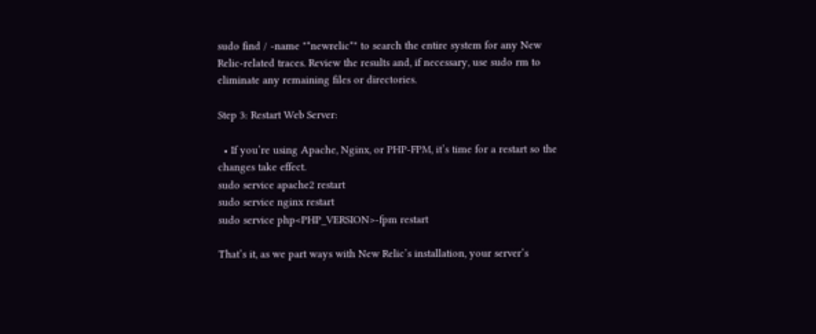sudo find / -name "*newrelic*" to search the entire system for any New Relic-related traces. Review the results and, if necessary, use sudo rm to eliminate any remaining files or directories.

Step 3: Restart Web Server:

  • If you’re using Apache, Nginx, or PHP-FPM, it’s time for a restart so the changes take effect.
sudo service apache2 restart
sudo service nginx restart
sudo service php<PHP_VERSION>-fpm restart

That’s it, as we part ways with New Relic’s installation, your server’s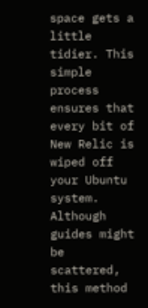space gets a little tidier. This simple process ensures that every bit of New Relic is wiped off your Ubuntu system. Although guides might be scattered, this method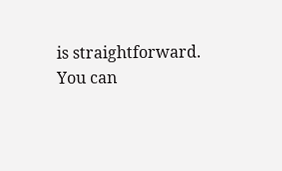is straightforward. You can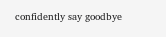confidently say goodbye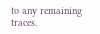to any remaining traces.